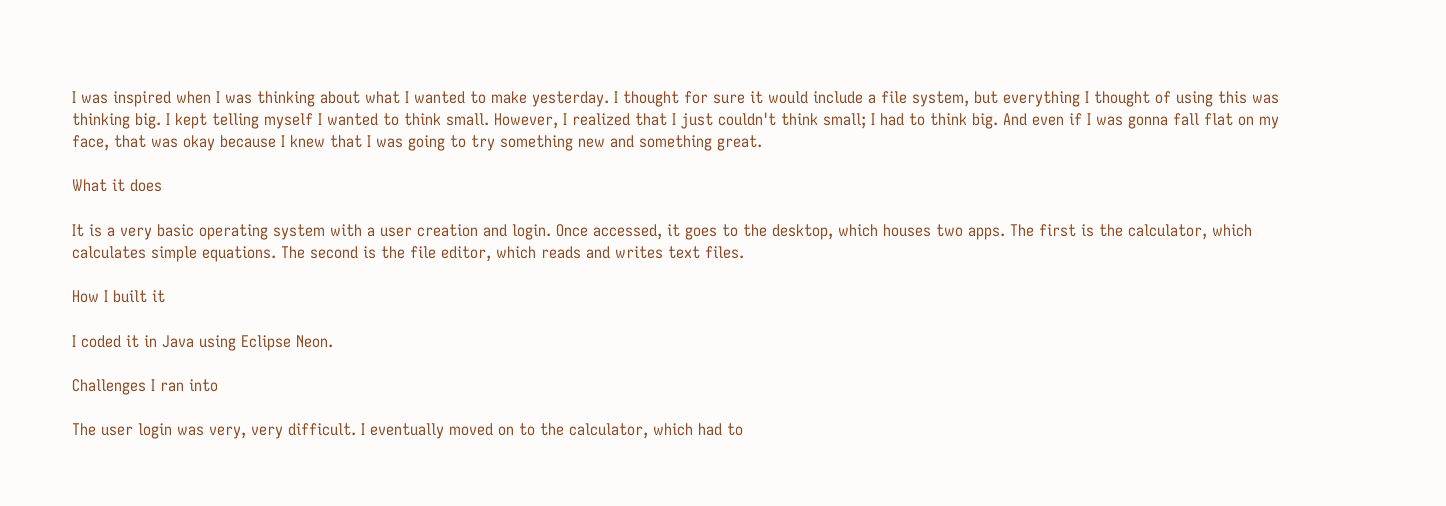I was inspired when I was thinking about what I wanted to make yesterday. I thought for sure it would include a file system, but everything I thought of using this was thinking big. I kept telling myself I wanted to think small. However, I realized that I just couldn't think small; I had to think big. And even if I was gonna fall flat on my face, that was okay because I knew that I was going to try something new and something great.

What it does

It is a very basic operating system with a user creation and login. Once accessed, it goes to the desktop, which houses two apps. The first is the calculator, which calculates simple equations. The second is the file editor, which reads and writes text files.

How I built it

I coded it in Java using Eclipse Neon.

Challenges I ran into

The user login was very, very difficult. I eventually moved on to the calculator, which had to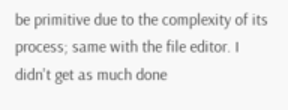be primitive due to the complexity of its process; same with the file editor. I didn't get as much done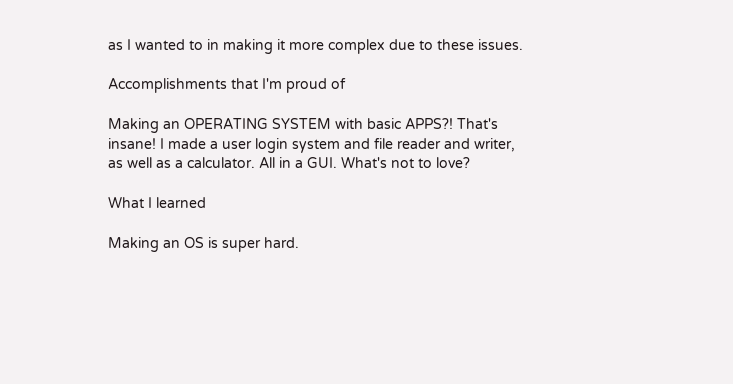as I wanted to in making it more complex due to these issues.

Accomplishments that I'm proud of

Making an OPERATING SYSTEM with basic APPS?! That's insane! I made a user login system and file reader and writer, as well as a calculator. All in a GUI. What's not to love?

What I learned

Making an OS is super hard.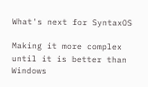What's next for SyntaxOS

Making it more complex until it is better than Windows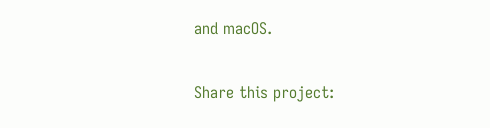and macOS.

Share this project: